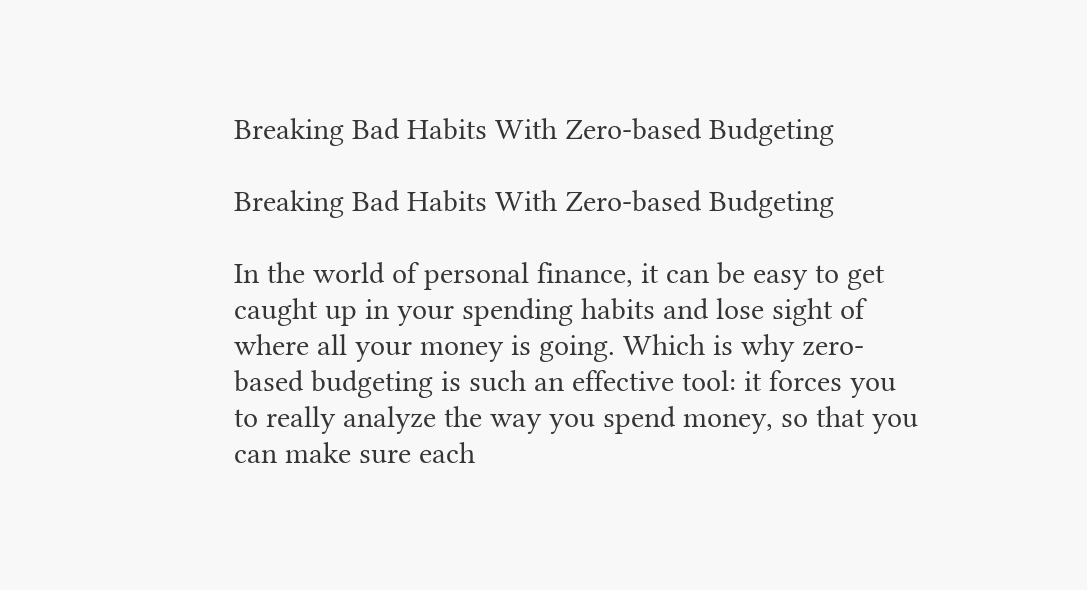Breaking Bad Habits With Zero-based Budgeting

Breaking Bad Habits With Zero-based Budgeting

In the world of personal finance, it can be easy to get caught up in your spending habits and lose sight of where all your money is going. Which is why zero-based budgeting is such an effective tool: it forces you to really analyze the way you spend money, so that you can make sure each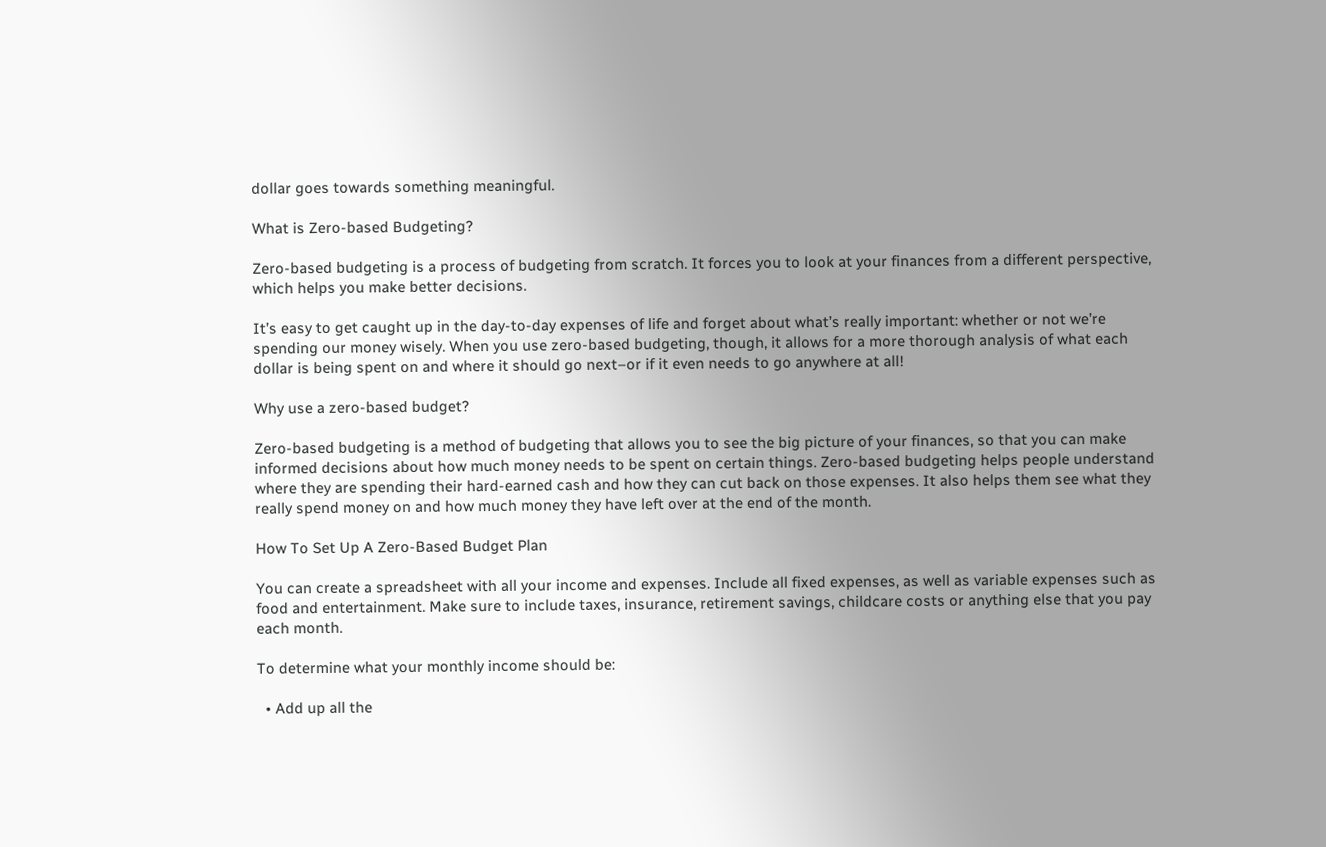dollar goes towards something meaningful.

What is Zero-based Budgeting?

Zero-based budgeting is a process of budgeting from scratch. It forces you to look at your finances from a different perspective, which helps you make better decisions.

It’s easy to get caught up in the day-to-day expenses of life and forget about what’s really important: whether or not we’re spending our money wisely. When you use zero-based budgeting, though, it allows for a more thorough analysis of what each dollar is being spent on and where it should go next–or if it even needs to go anywhere at all!

Why use a zero-based budget?

Zero-based budgeting is a method of budgeting that allows you to see the big picture of your finances, so that you can make informed decisions about how much money needs to be spent on certain things. Zero-based budgeting helps people understand where they are spending their hard-earned cash and how they can cut back on those expenses. It also helps them see what they really spend money on and how much money they have left over at the end of the month.

How To Set Up A Zero-Based Budget Plan

You can create a spreadsheet with all your income and expenses. Include all fixed expenses, as well as variable expenses such as food and entertainment. Make sure to include taxes, insurance, retirement savings, childcare costs or anything else that you pay each month.

To determine what your monthly income should be:

  • Add up all the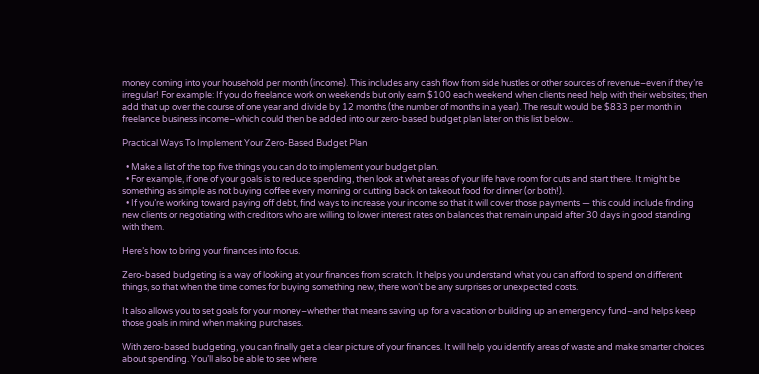money coming into your household per month (income). This includes any cash flow from side hustles or other sources of revenue–even if they’re irregular! For example: If you do freelance work on weekends but only earn $100 each weekend when clients need help with their websites; then add that up over the course of one year and divide by 12 months (the number of months in a year). The result would be $833 per month in freelance business income–which could then be added into our zero-based budget plan later on this list below..

Practical Ways To Implement Your Zero-Based Budget Plan

  • Make a list of the top five things you can do to implement your budget plan.
  • For example, if one of your goals is to reduce spending, then look at what areas of your life have room for cuts and start there. It might be something as simple as not buying coffee every morning or cutting back on takeout food for dinner (or both!).
  • If you’re working toward paying off debt, find ways to increase your income so that it will cover those payments — this could include finding new clients or negotiating with creditors who are willing to lower interest rates on balances that remain unpaid after 30 days in good standing with them.

Here’s how to bring your finances into focus.

Zero-based budgeting is a way of looking at your finances from scratch. It helps you understand what you can afford to spend on different things, so that when the time comes for buying something new, there won’t be any surprises or unexpected costs.

It also allows you to set goals for your money–whether that means saving up for a vacation or building up an emergency fund–and helps keep those goals in mind when making purchases.

With zero-based budgeting, you can finally get a clear picture of your finances. It will help you identify areas of waste and make smarter choices about spending. You’ll also be able to see where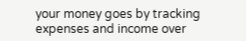your money goes by tracking expenses and income over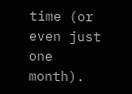time (or even just one month).